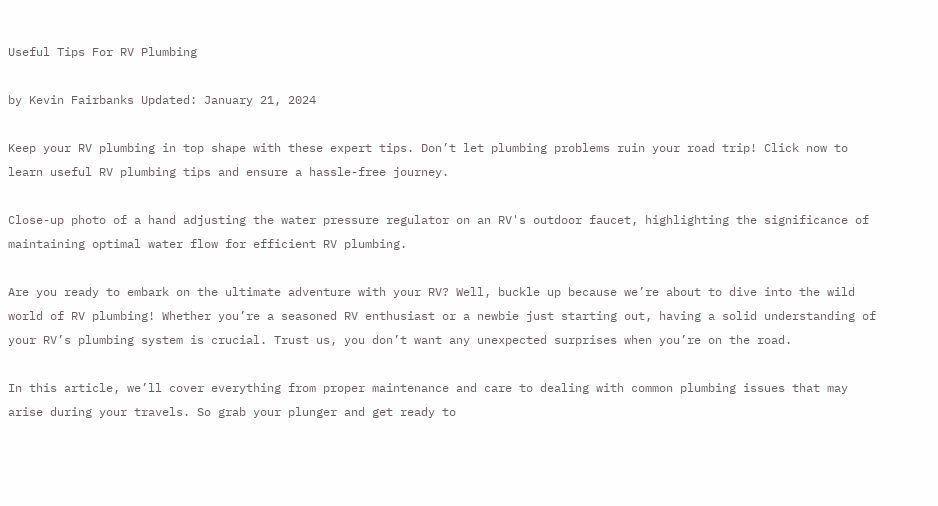Useful Tips For RV Plumbing

by Kevin Fairbanks Updated: January 21, 2024

Keep your RV plumbing in top shape with these expert tips. Don’t let plumbing problems ruin your road trip! Click now to learn useful RV plumbing tips and ensure a hassle-free journey.

Close-up photo of a hand adjusting the water pressure regulator on an RV's outdoor faucet, highlighting the significance of maintaining optimal water flow for efficient RV plumbing.

Are you ready to embark on the ultimate adventure with your RV? Well, buckle up because we’re about to dive into the wild world of RV plumbing! Whether you’re a seasoned RV enthusiast or a newbie just starting out, having a solid understanding of your RV’s plumbing system is crucial. Trust us, you don’t want any unexpected surprises when you’re on the road.

In this article, we’ll cover everything from proper maintenance and care to dealing with common plumbing issues that may arise during your travels. So grab your plunger and get ready to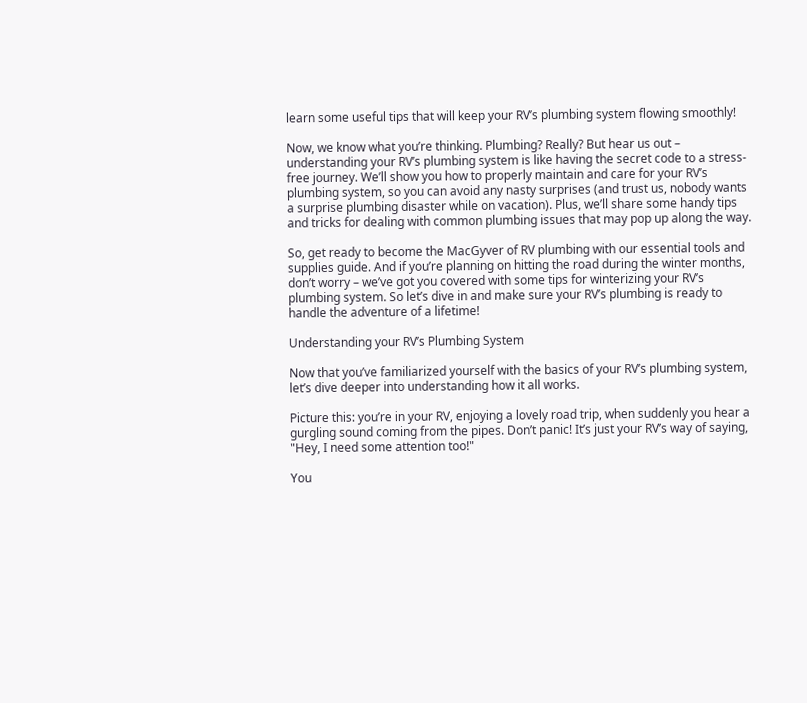learn some useful tips that will keep your RV’s plumbing system flowing smoothly!

Now, we know what you’re thinking. Plumbing? Really? But hear us out – understanding your RV’s plumbing system is like having the secret code to a stress-free journey. We’ll show you how to properly maintain and care for your RV’s plumbing system, so you can avoid any nasty surprises (and trust us, nobody wants a surprise plumbing disaster while on vacation). Plus, we’ll share some handy tips and tricks for dealing with common plumbing issues that may pop up along the way.

So, get ready to become the MacGyver of RV plumbing with our essential tools and supplies guide. And if you’re planning on hitting the road during the winter months, don’t worry – we’ve got you covered with some tips for winterizing your RV’s plumbing system. So let’s dive in and make sure your RV’s plumbing is ready to handle the adventure of a lifetime!

Understanding your RV’s Plumbing System

Now that you’ve familiarized yourself with the basics of your RV’s plumbing system, let’s dive deeper into understanding how it all works.

Picture this: you’re in your RV, enjoying a lovely road trip, when suddenly you hear a gurgling sound coming from the pipes. Don’t panic! It’s just your RV’s way of saying, "Hey, I need some attention too!"

You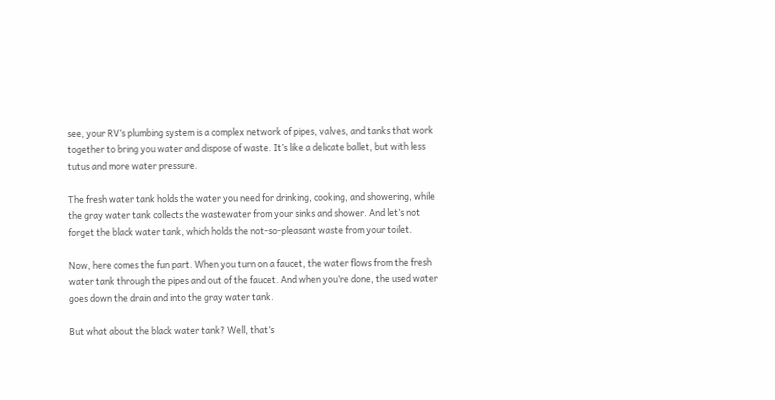see, your RV’s plumbing system is a complex network of pipes, valves, and tanks that work together to bring you water and dispose of waste. It’s like a delicate ballet, but with less tutus and more water pressure.

The fresh water tank holds the water you need for drinking, cooking, and showering, while the gray water tank collects the wastewater from your sinks and shower. And let’s not forget the black water tank, which holds the not-so-pleasant waste from your toilet.

Now, here comes the fun part. When you turn on a faucet, the water flows from the fresh water tank through the pipes and out of the faucet. And when you’re done, the used water goes down the drain and into the gray water tank.

But what about the black water tank? Well, that’s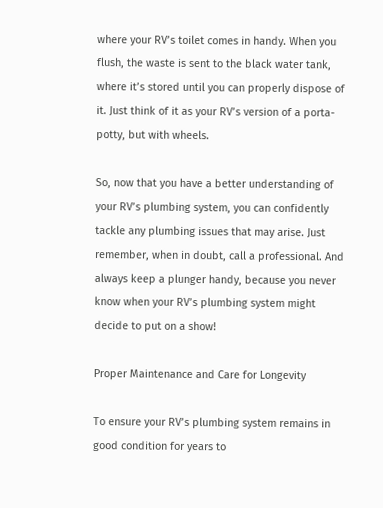where your RV’s toilet comes in handy. When you flush, the waste is sent to the black water tank, where it’s stored until you can properly dispose of it. Just think of it as your RV’s version of a porta-potty, but with wheels.

So, now that you have a better understanding of your RV’s plumbing system, you can confidently tackle any plumbing issues that may arise. Just remember, when in doubt, call a professional. And always keep a plunger handy, because you never know when your RV’s plumbing system might decide to put on a show!

Proper Maintenance and Care for Longevity

To ensure your RV’s plumbing system remains in good condition for years to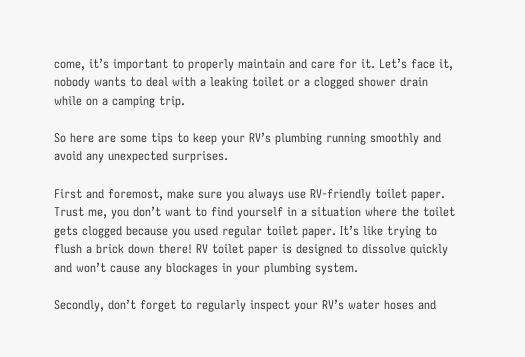come, it’s important to properly maintain and care for it. Let’s face it, nobody wants to deal with a leaking toilet or a clogged shower drain while on a camping trip.

So here are some tips to keep your RV’s plumbing running smoothly and avoid any unexpected surprises.

First and foremost, make sure you always use RV-friendly toilet paper. Trust me, you don’t want to find yourself in a situation where the toilet gets clogged because you used regular toilet paper. It’s like trying to flush a brick down there! RV toilet paper is designed to dissolve quickly and won’t cause any blockages in your plumbing system.

Secondly, don’t forget to regularly inspect your RV’s water hoses and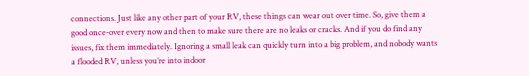connections. Just like any other part of your RV, these things can wear out over time. So, give them a good once-over every now and then to make sure there are no leaks or cracks. And if you do find any issues, fix them immediately. Ignoring a small leak can quickly turn into a big problem, and nobody wants a flooded RV, unless you’re into indoor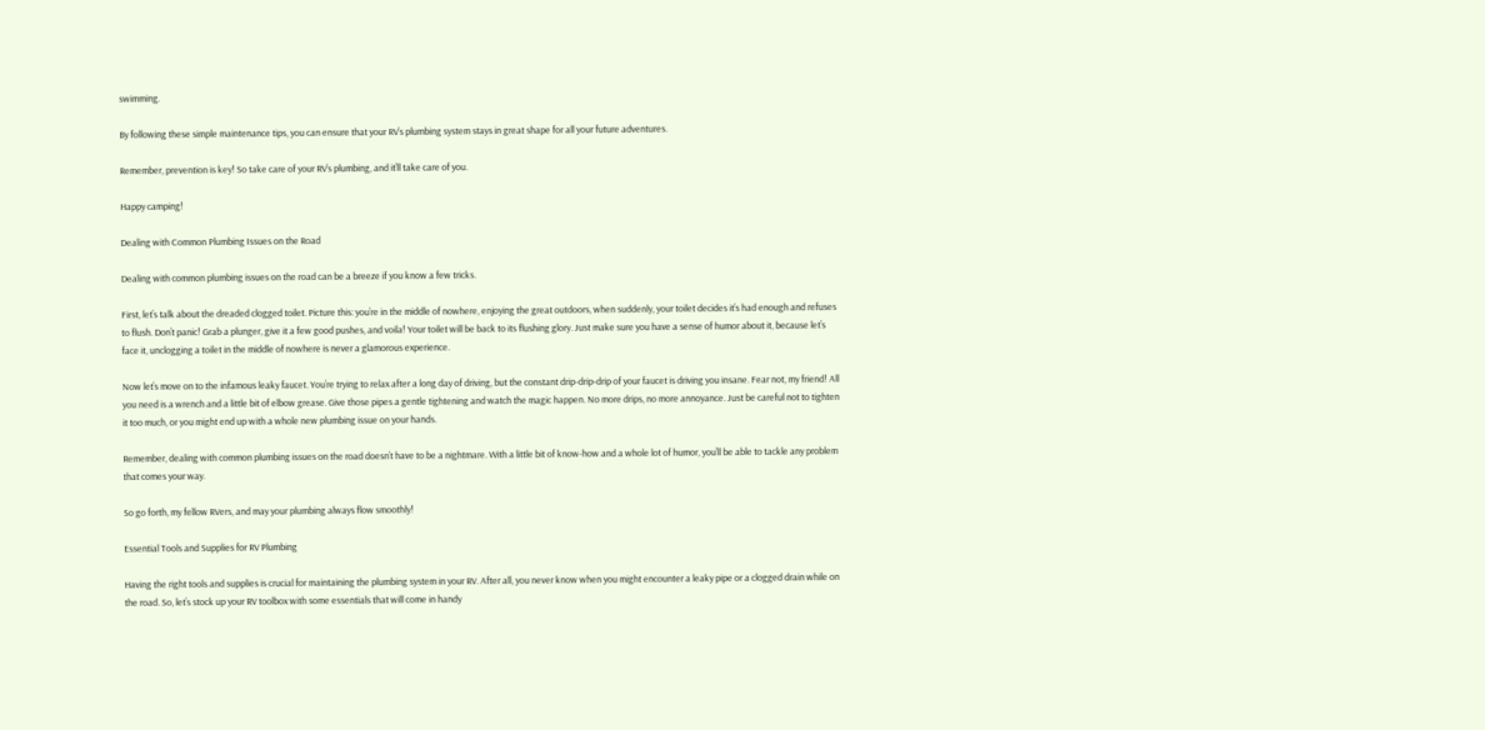swimming.

By following these simple maintenance tips, you can ensure that your RV’s plumbing system stays in great shape for all your future adventures.

Remember, prevention is key! So take care of your RV’s plumbing, and it’ll take care of you.

Happy camping!

Dealing with Common Plumbing Issues on the Road

Dealing with common plumbing issues on the road can be a breeze if you know a few tricks.

First, let’s talk about the dreaded clogged toilet. Picture this: you’re in the middle of nowhere, enjoying the great outdoors, when suddenly, your toilet decides it’s had enough and refuses to flush. Don’t panic! Grab a plunger, give it a few good pushes, and voila! Your toilet will be back to its flushing glory. Just make sure you have a sense of humor about it, because let’s face it, unclogging a toilet in the middle of nowhere is never a glamorous experience.

Now let’s move on to the infamous leaky faucet. You’re trying to relax after a long day of driving, but the constant drip-drip-drip of your faucet is driving you insane. Fear not, my friend! All you need is a wrench and a little bit of elbow grease. Give those pipes a gentle tightening and watch the magic happen. No more drips, no more annoyance. Just be careful not to tighten it too much, or you might end up with a whole new plumbing issue on your hands.

Remember, dealing with common plumbing issues on the road doesn’t have to be a nightmare. With a little bit of know-how and a whole lot of humor, you’ll be able to tackle any problem that comes your way.

So go forth, my fellow RVers, and may your plumbing always flow smoothly!

Essential Tools and Supplies for RV Plumbing

Having the right tools and supplies is crucial for maintaining the plumbing system in your RV. After all, you never know when you might encounter a leaky pipe or a clogged drain while on the road. So, let’s stock up your RV toolbox with some essentials that will come in handy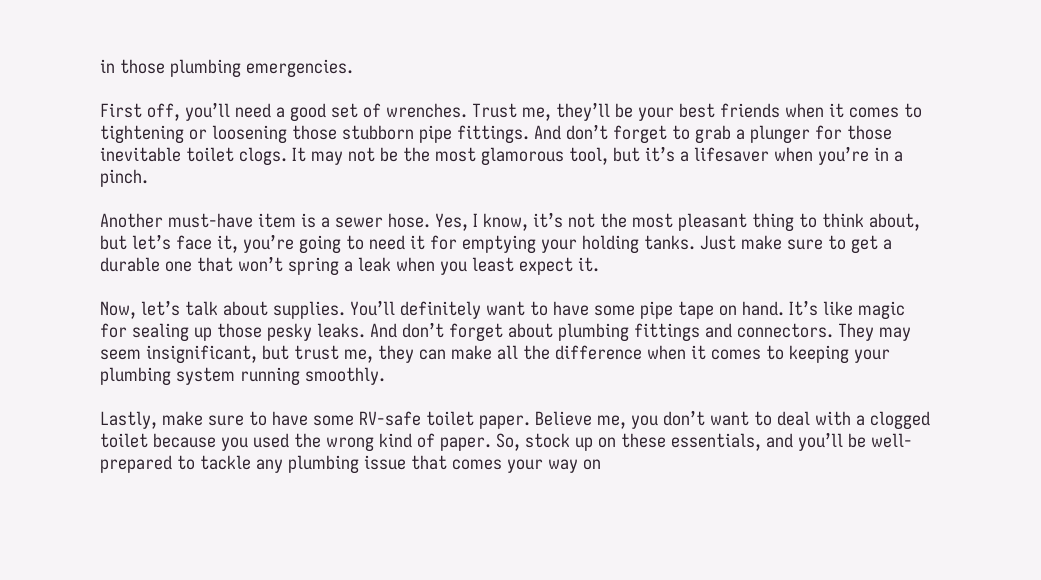in those plumbing emergencies.

First off, you’ll need a good set of wrenches. Trust me, they’ll be your best friends when it comes to tightening or loosening those stubborn pipe fittings. And don’t forget to grab a plunger for those inevitable toilet clogs. It may not be the most glamorous tool, but it’s a lifesaver when you’re in a pinch.

Another must-have item is a sewer hose. Yes, I know, it’s not the most pleasant thing to think about, but let’s face it, you’re going to need it for emptying your holding tanks. Just make sure to get a durable one that won’t spring a leak when you least expect it.

Now, let’s talk about supplies. You’ll definitely want to have some pipe tape on hand. It’s like magic for sealing up those pesky leaks. And don’t forget about plumbing fittings and connectors. They may seem insignificant, but trust me, they can make all the difference when it comes to keeping your plumbing system running smoothly.

Lastly, make sure to have some RV-safe toilet paper. Believe me, you don’t want to deal with a clogged toilet because you used the wrong kind of paper. So, stock up on these essentials, and you’ll be well-prepared to tackle any plumbing issue that comes your way on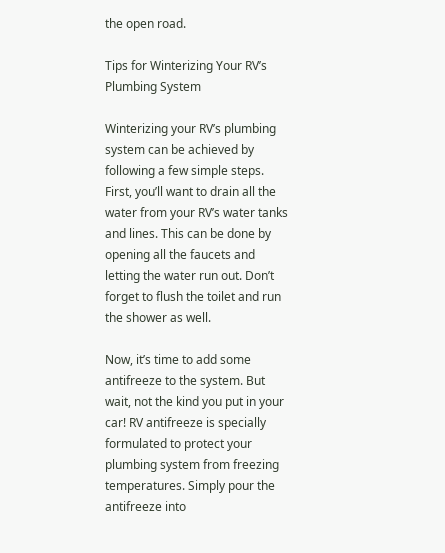the open road.

Tips for Winterizing Your RV’s Plumbing System

Winterizing your RV’s plumbing system can be achieved by following a few simple steps. First, you’ll want to drain all the water from your RV’s water tanks and lines. This can be done by opening all the faucets and letting the water run out. Don’t forget to flush the toilet and run the shower as well.

Now, it’s time to add some antifreeze to the system. But wait, not the kind you put in your car! RV antifreeze is specially formulated to protect your plumbing system from freezing temperatures. Simply pour the antifreeze into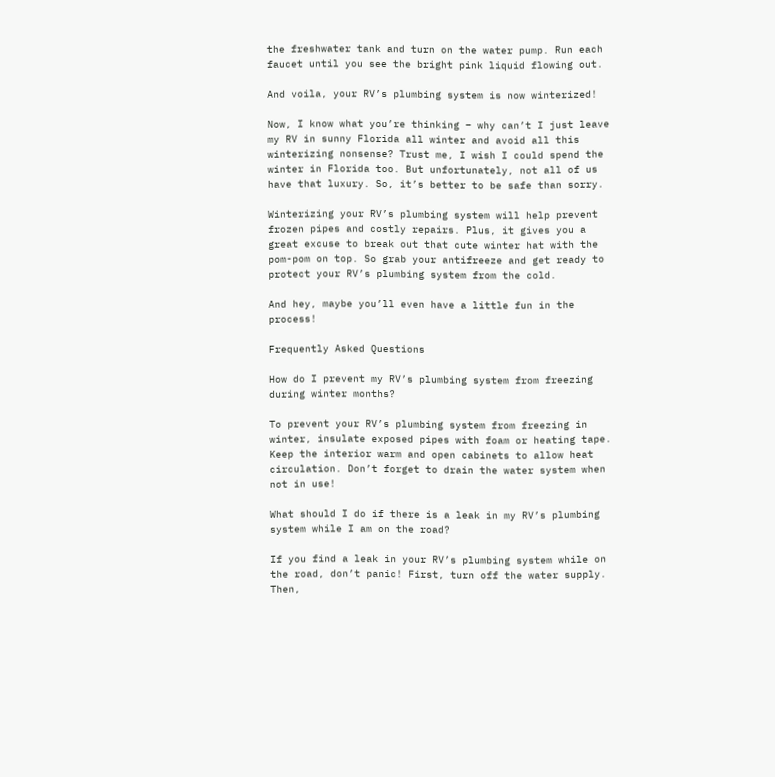the freshwater tank and turn on the water pump. Run each faucet until you see the bright pink liquid flowing out.

And voila, your RV’s plumbing system is now winterized!

Now, I know what you’re thinking – why can’t I just leave my RV in sunny Florida all winter and avoid all this winterizing nonsense? Trust me, I wish I could spend the winter in Florida too. But unfortunately, not all of us have that luxury. So, it’s better to be safe than sorry.

Winterizing your RV’s plumbing system will help prevent frozen pipes and costly repairs. Plus, it gives you a great excuse to break out that cute winter hat with the pom-pom on top. So grab your antifreeze and get ready to protect your RV’s plumbing system from the cold.

And hey, maybe you’ll even have a little fun in the process!

Frequently Asked Questions

How do I prevent my RV’s plumbing system from freezing during winter months?

To prevent your RV’s plumbing system from freezing in winter, insulate exposed pipes with foam or heating tape. Keep the interior warm and open cabinets to allow heat circulation. Don’t forget to drain the water system when not in use!

What should I do if there is a leak in my RV’s plumbing system while I am on the road?

If you find a leak in your RV’s plumbing system while on the road, don’t panic! First, turn off the water supply. Then,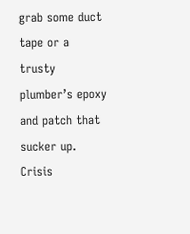grab some duct tape or a trusty plumber’s epoxy and patch that sucker up. Crisis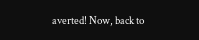averted! Now, back to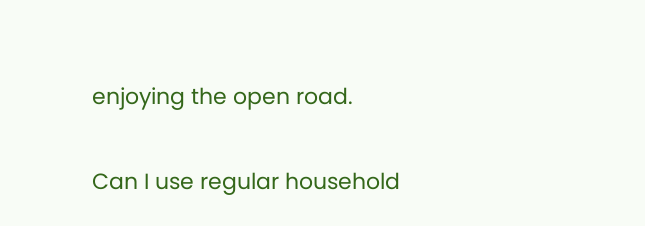enjoying the open road.

Can I use regular household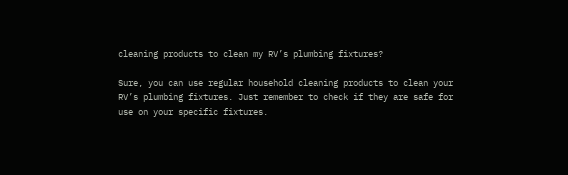cleaning products to clean my RV’s plumbing fixtures?

Sure, you can use regular household cleaning products to clean your RV’s plumbing fixtures. Just remember to check if they are safe for use on your specific fixtures.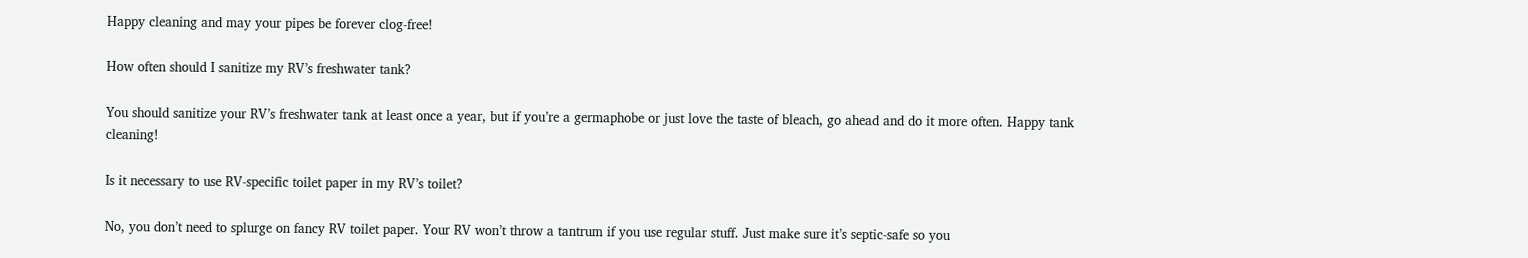Happy cleaning and may your pipes be forever clog-free!

How often should I sanitize my RV’s freshwater tank?

You should sanitize your RV’s freshwater tank at least once a year, but if you’re a germaphobe or just love the taste of bleach, go ahead and do it more often. Happy tank cleaning!

Is it necessary to use RV-specific toilet paper in my RV’s toilet?

No, you don’t need to splurge on fancy RV toilet paper. Your RV won’t throw a tantrum if you use regular stuff. Just make sure it’s septic-safe so you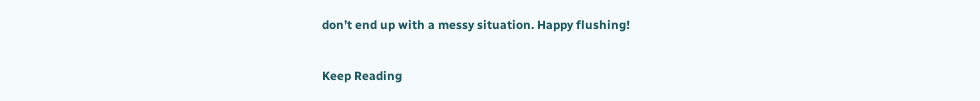don’t end up with a messy situation. Happy flushing!

Keep Reading